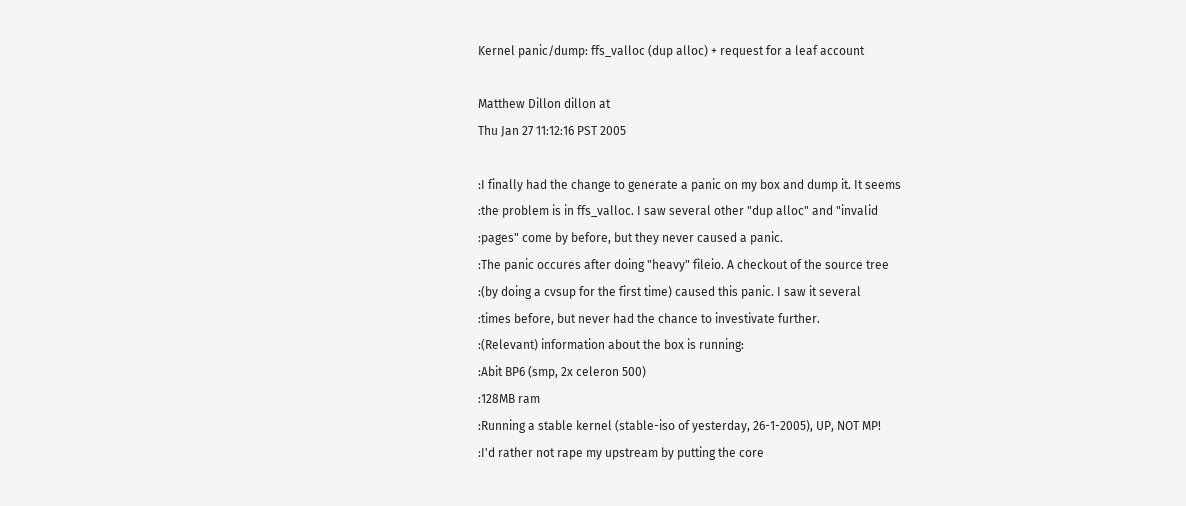Kernel panic/dump: ffs_valloc (dup alloc) + request for a leaf account

Matthew Dillon dillon at
Thu Jan 27 11:12:16 PST 2005

:I finally had the change to generate a panic on my box and dump it. It seems
:the problem is in ffs_valloc. I saw several other "dup alloc" and "invalid
:pages" come by before, but they never caused a panic.
:The panic occures after doing "heavy" fileio. A checkout of the source tree
:(by doing a cvsup for the first time) caused this panic. I saw it several
:times before, but never had the chance to investivate further.
:(Relevant) information about the box is running:
:Abit BP6 (smp, 2x celeron 500)
:128MB ram
:Running a stable kernel (stable-iso of yesterday, 26-1-2005), UP, NOT MP!
:I'd rather not rape my upstream by putting the core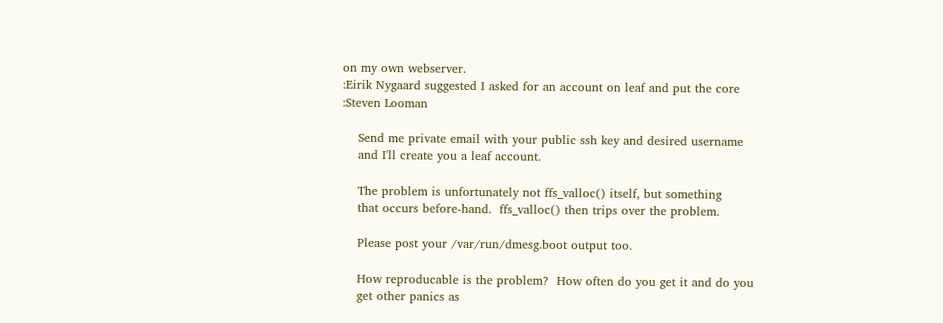on my own webserver.
:Eirik Nygaard suggested I asked for an account on leaf and put the core
:Steven Looman

    Send me private email with your public ssh key and desired username
    and I'll create you a leaf account.

    The problem is unfortunately not ffs_valloc() itself, but something
    that occurs before-hand.  ffs_valloc() then trips over the problem.

    Please post your /var/run/dmesg.boot output too.

    How reproducable is the problem?  How often do you get it and do you
    get other panics as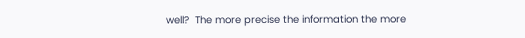well?  The more precise the information the more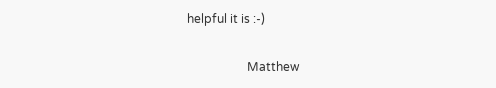helpful it is :-)

                    Matthew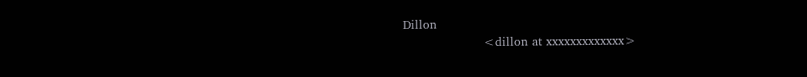Dillon
                    <dillon at xxxxxxxxxxxxx>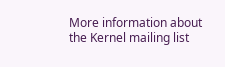More information about the Kernel mailing list